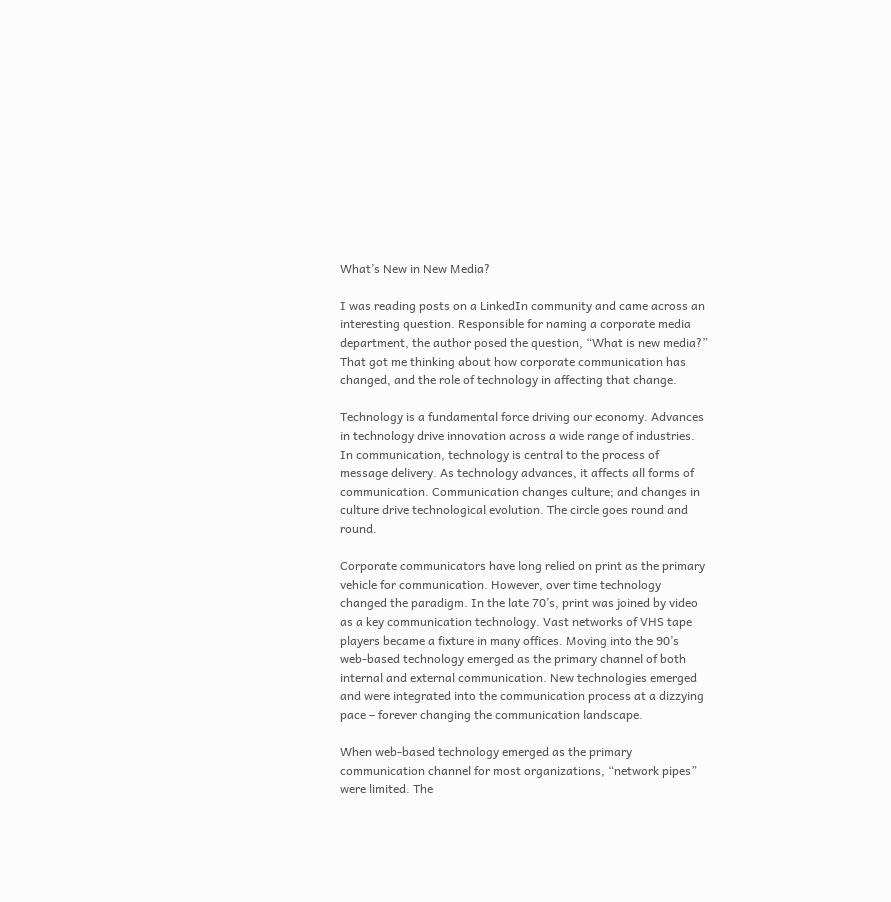What’s New in New Media?

I was reading posts on a LinkedIn community and came across an interesting question. Responsible for naming a corporate media department, the author posed the question, “What is new media?” That got me thinking about how corporate communication has changed, and the role of technology in affecting that change.

Technology is a fundamental force driving our economy. Advances in technology drive innovation across a wide range of industries. In communication, technology is central to the process of message delivery. As technology advances, it affects all forms of communication. Communication changes culture; and changes in culture drive technological evolution. The circle goes round and round.

Corporate communicators have long relied on print as the primary vehicle for communication. However, over time technology changed the paradigm. In the late 70’s, print was joined by video as a key communication technology. Vast networks of VHS tape players became a fixture in many offices. Moving into the 90’s web-based technology emerged as the primary channel of both internal and external communication. New technologies emerged and were integrated into the communication process at a dizzying pace – forever changing the communication landscape.

When web-based technology emerged as the primary communication channel for most organizations, “network pipes” were limited. The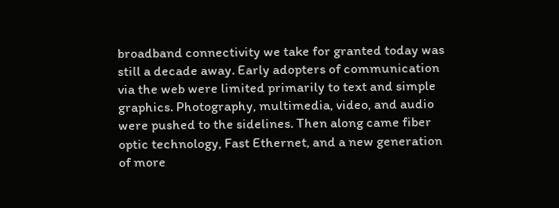broadband connectivity we take for granted today was still a decade away. Early adopters of communication via the web were limited primarily to text and simple graphics. Photography, multimedia, video, and audio were pushed to the sidelines. Then along came fiber optic technology, Fast Ethernet, and a new generation of more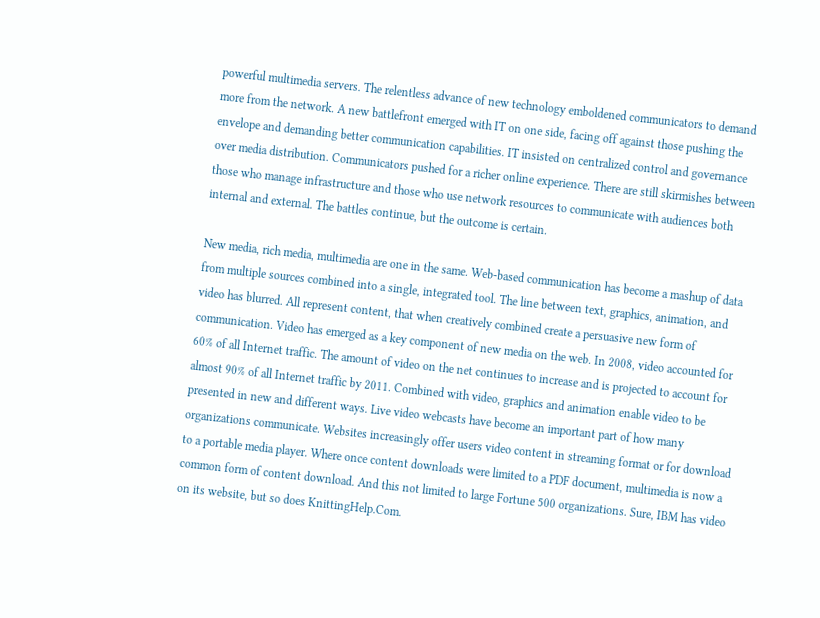powerful multimedia servers. The relentless advance of new technology emboldened communicators to demand more from the network. A new battlefront emerged with IT on one side, facing off against those pushing the envelope and demanding better communication capabilities. IT insisted on centralized control and governance over media distribution. Communicators pushed for a richer online experience. There are still skirmishes between those who manage infrastructure and those who use network resources to communicate with audiences both internal and external. The battles continue, but the outcome is certain.

New media, rich media, multimedia are one in the same. Web-based communication has become a mashup of data from multiple sources combined into a single, integrated tool. The line between text, graphics, animation, and video has blurred. All represent content, that when creatively combined create a persuasive new form of communication. Video has emerged as a key component of new media on the web. In 2008, video accounted for 60% of all Internet traffic. The amount of video on the net continues to increase and is projected to account for almost 90% of all Internet traffic by 2011. Combined with video, graphics and animation enable video to be presented in new and different ways. Live video webcasts have become an important part of how many organizations communicate. Websites increasingly offer users video content in streaming format or for download to a portable media player. Where once content downloads were limited to a PDF document, multimedia is now a common form of content download. And this not limited to large Fortune 500 organizations. Sure, IBM has video on its website, but so does KnittingHelp.Com.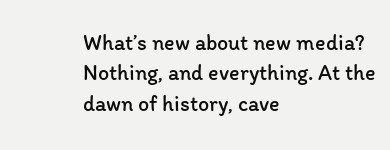What’s new about new media? Nothing, and everything. At the dawn of history, cave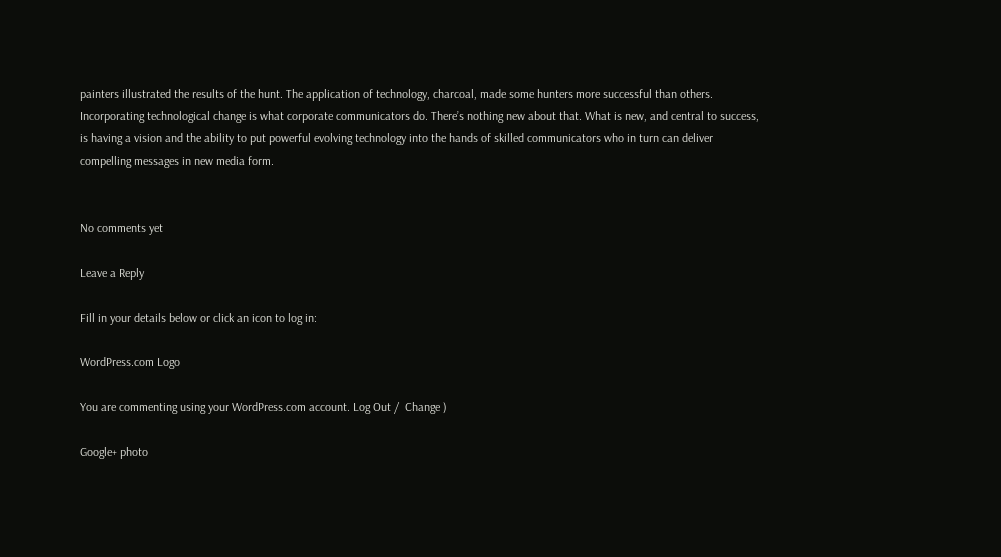painters illustrated the results of the hunt. The application of technology, charcoal, made some hunters more successful than others. Incorporating technological change is what corporate communicators do. There’s nothing new about that. What is new, and central to success, is having a vision and the ability to put powerful evolving technology into the hands of skilled communicators who in turn can deliver compelling messages in new media form.


No comments yet

Leave a Reply

Fill in your details below or click an icon to log in:

WordPress.com Logo

You are commenting using your WordPress.com account. Log Out /  Change )

Google+ photo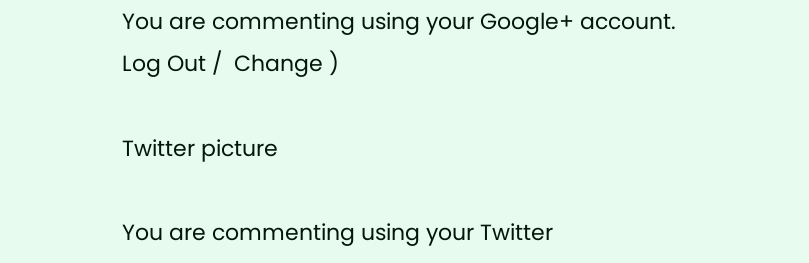You are commenting using your Google+ account. Log Out /  Change )

Twitter picture

You are commenting using your Twitter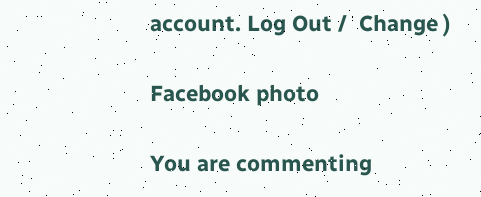account. Log Out /  Change )

Facebook photo

You are commenting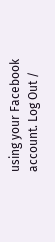using your Facebook account. Log Out /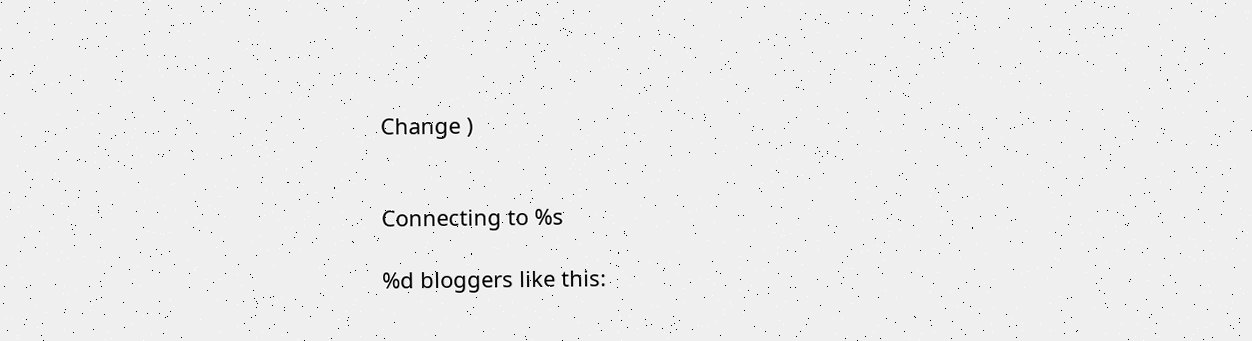Change )


Connecting to %s

%d bloggers like this: